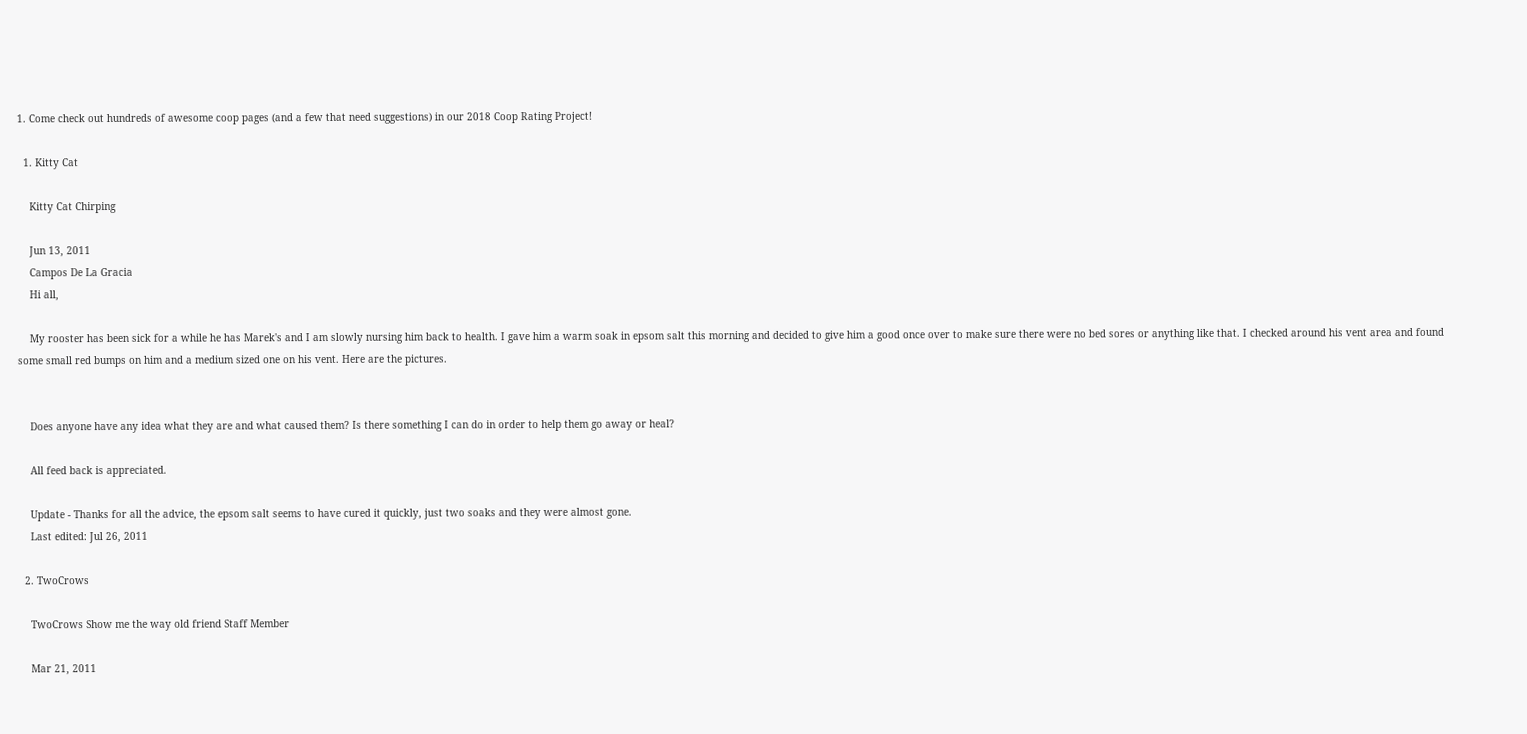1. Come check out hundreds of awesome coop pages (and a few that need suggestions) in our 2018 Coop Rating Project!

  1. Kitty Cat

    Kitty Cat Chirping

    Jun 13, 2011
    Campos De La Gracia
    Hi all,

    My rooster has been sick for a while he has Marek's and I am slowly nursing him back to health. I gave him a warm soak in epsom salt this morning and decided to give him a good once over to make sure there were no bed sores or anything like that. I checked around his vent area and found some small red bumps on him and a medium sized one on his vent. Here are the pictures.


    Does anyone have any idea what they are and what caused them? Is there something I can do in order to help them go away or heal?

    All feed back is appreciated.

    Update - Thanks for all the advice, the epsom salt seems to have cured it quickly, just two soaks and they were almost gone.
    Last edited: Jul 26, 2011

  2. TwoCrows

    TwoCrows Show me the way old friend Staff Member

    Mar 21, 2011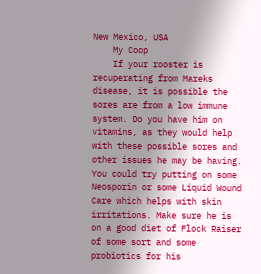New Mexico, USA
    My Coop
    If your rooster is recuperating from Mareks disease, it is possible the sores are from a low immune system. Do you have him on vitamins, as they would help with these possible sores and other issues he may be having. You could try putting on some Neosporin or some Liquid Wound Care which helps with skin irritations. Make sure he is on a good diet of Flock Raiser of some sort and some probiotics for his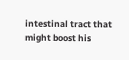intestinal tract that might boost his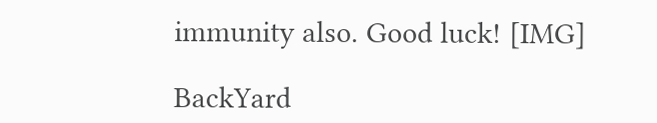immunity also. Good luck! [IMG]

BackYard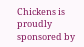Chickens is proudly sponsored by